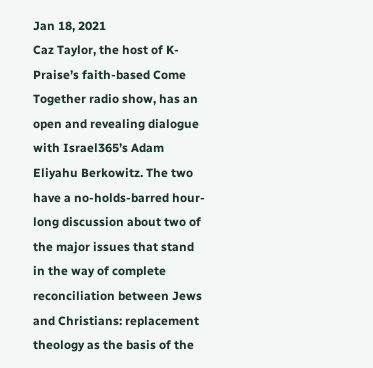Jan 18, 2021
Caz Taylor, the host of K-Praise’s faith-based Come Together radio show, has an open and revealing dialogue with Israel365’s Adam Eliyahu Berkowitz. The two have a no-holds-barred hour-long discussion about two of the major issues that stand in the way of complete reconciliation between Jews and Christians: replacement theology as the basis of the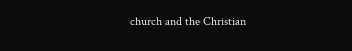church and the Christian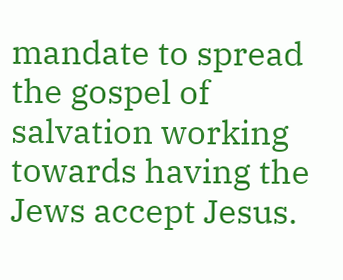mandate to spread the gospel of salvation working towards having the Jews accept Jesus.